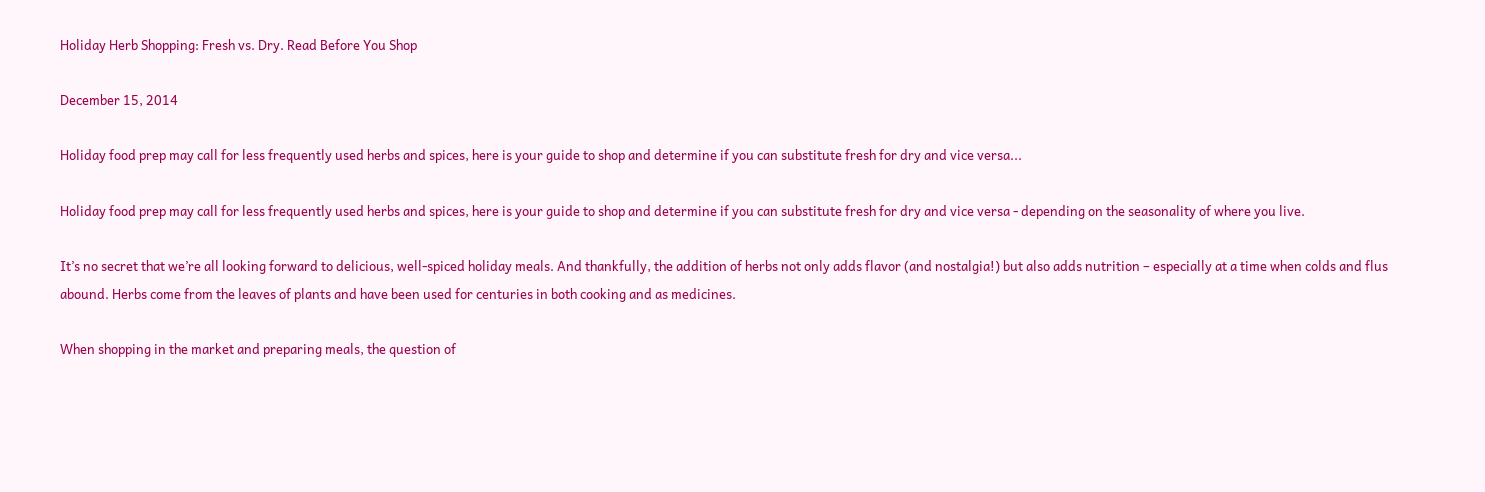Holiday Herb Shopping: Fresh vs. Dry. Read Before You Shop

December 15, 2014

Holiday food prep may call for less frequently used herbs and spices, here is your guide to shop and determine if you can substitute fresh for dry and vice versa...

Holiday food prep may call for less frequently used herbs and spices, here is your guide to shop and determine if you can substitute fresh for dry and vice versa - depending on the seasonality of where you live.

It’s no secret that we’re all looking forward to delicious, well-spiced holiday meals. And thankfully, the addition of herbs not only adds flavor (and nostalgia!) but also adds nutrition – especially at a time when colds and flus abound. Herbs come from the leaves of plants and have been used for centuries in both cooking and as medicines.

When shopping in the market and preparing meals, the question of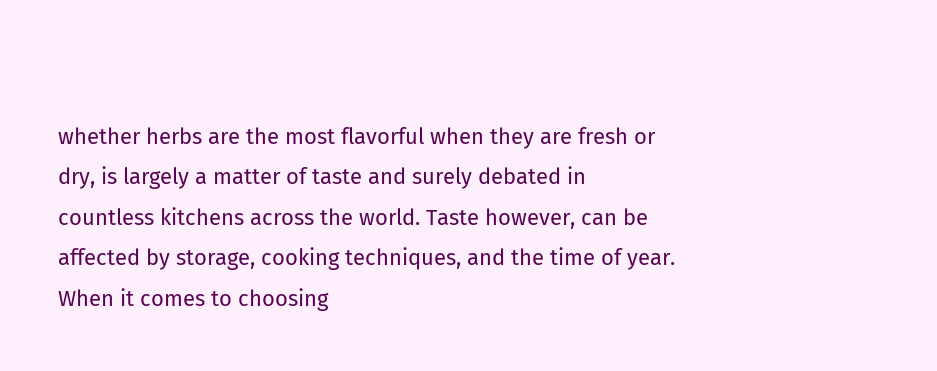whether herbs are the most flavorful when they are fresh or dry, is largely a matter of taste and surely debated in countless kitchens across the world. Taste however, can be affected by storage, cooking techniques, and the time of year. When it comes to choosing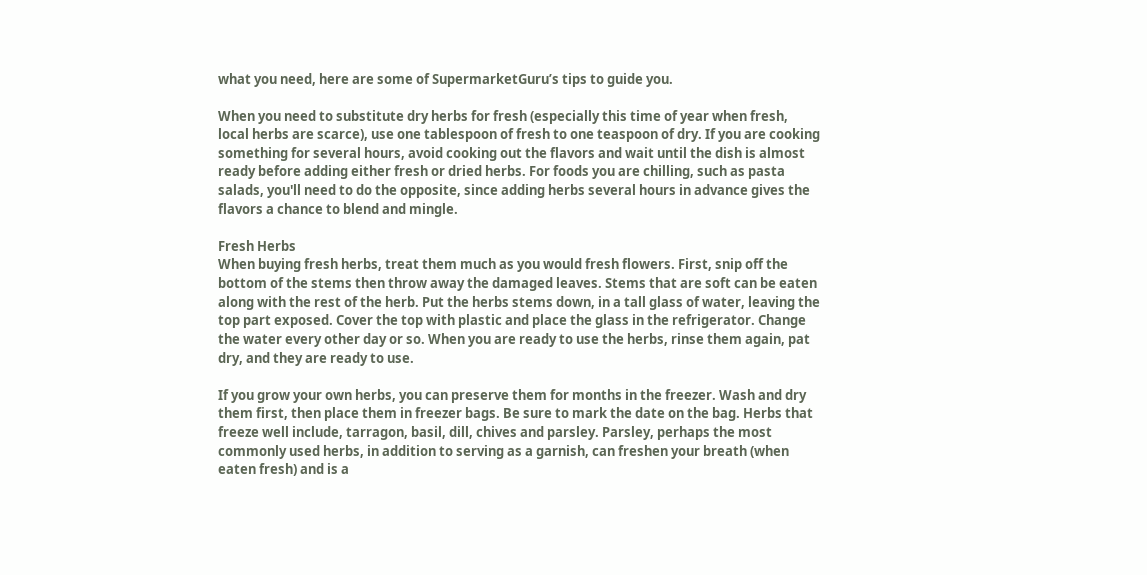what you need, here are some of SupermarketGuru’s tips to guide you.

When you need to substitute dry herbs for fresh (especially this time of year when fresh, local herbs are scarce), use one tablespoon of fresh to one teaspoon of dry. If you are cooking something for several hours, avoid cooking out the flavors and wait until the dish is almost ready before adding either fresh or dried herbs. For foods you are chilling, such as pasta salads, you'll need to do the opposite, since adding herbs several hours in advance gives the flavors a chance to blend and mingle.

Fresh Herbs
When buying fresh herbs, treat them much as you would fresh flowers. First, snip off the bottom of the stems then throw away the damaged leaves. Stems that are soft can be eaten along with the rest of the herb. Put the herbs stems down, in a tall glass of water, leaving the top part exposed. Cover the top with plastic and place the glass in the refrigerator. Change the water every other day or so. When you are ready to use the herbs, rinse them again, pat dry, and they are ready to use.

If you grow your own herbs, you can preserve them for months in the freezer. Wash and dry them first, then place them in freezer bags. Be sure to mark the date on the bag. Herbs that freeze well include, tarragon, basil, dill, chives and parsley. Parsley, perhaps the most commonly used herbs, in addition to serving as a garnish, can freshen your breath (when eaten fresh) and is a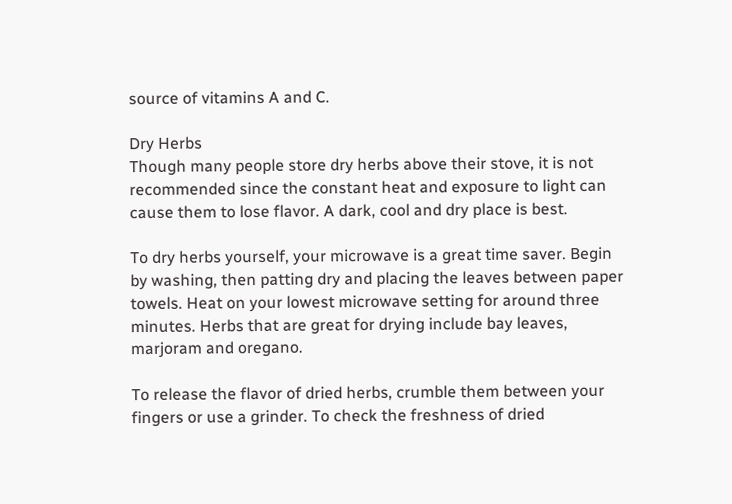source of vitamins A and C.

Dry Herbs
Though many people store dry herbs above their stove, it is not recommended since the constant heat and exposure to light can cause them to lose flavor. A dark, cool and dry place is best.

To dry herbs yourself, your microwave is a great time saver. Begin by washing, then patting dry and placing the leaves between paper towels. Heat on your lowest microwave setting for around three minutes. Herbs that are great for drying include bay leaves, marjoram and oregano.

To release the flavor of dried herbs, crumble them between your fingers or use a grinder. To check the freshness of dried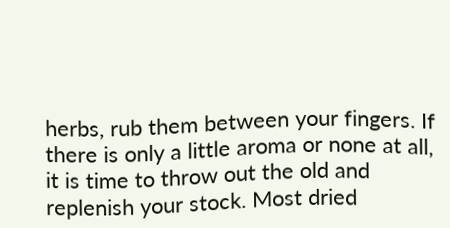herbs, rub them between your fingers. If there is only a little aroma or none at all, it is time to throw out the old and replenish your stock. Most dried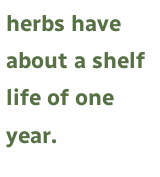herbs have about a shelf life of one year.